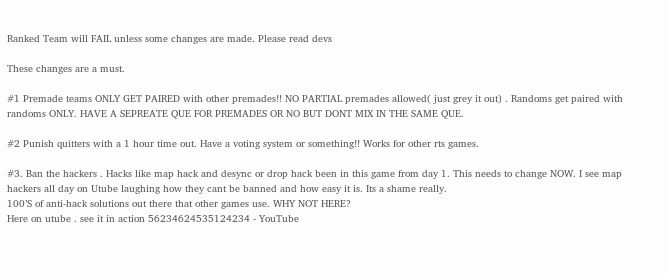Ranked Team will FAIL unless some changes are made. Please read devs

These changes are a must.

#1 Premade teams ONLY GET PAIRED with other premades!! NO PARTIAL premades allowed( just grey it out) . Randoms get paired with randoms ONLY. HAVE A SEPREATE QUE FOR PREMADES OR NO BUT DONT MIX IN THE SAME QUE.

#2 Punish quitters with a 1 hour time out. Have a voting system or something!! Works for other rts games.

#3. Ban the hackers . Hacks like map hack and desync or drop hack been in this game from day 1. This needs to change NOW. I see map hackers all day on Utube laughing how they cant be banned and how easy it is. Its a shame really.
100’S of anti-hack solutions out there that other games use. WHY NOT HERE?
Here on utube . see it in action 56234624535124234 - YouTube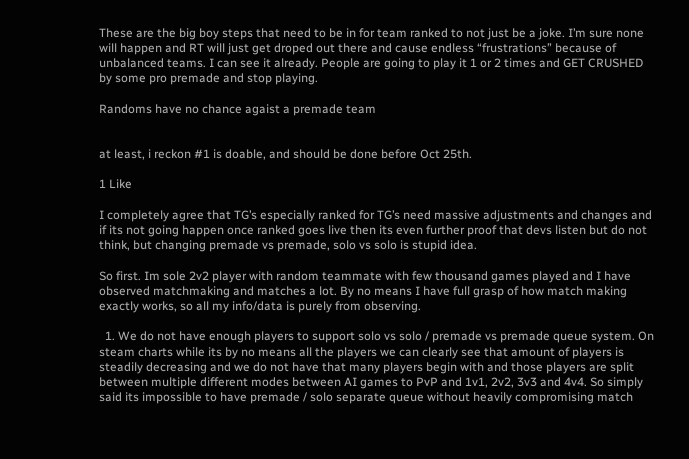These are the big boy steps that need to be in for team ranked to not just be a joke. I’m sure none will happen and RT will just get droped out there and cause endless “frustrations” because of unbalanced teams. I can see it already. People are going to play it 1 or 2 times and GET CRUSHED by some pro premade and stop playing.

Randoms have no chance agaist a premade team


at least, i reckon #1 is doable, and should be done before Oct 25th.

1 Like

I completely agree that TG’s especially ranked for TG’s need massive adjustments and changes and if its not going happen once ranked goes live then its even further proof that devs listen but do not think, but changing premade vs premade, solo vs solo is stupid idea.

So first. Im sole 2v2 player with random teammate with few thousand games played and I have observed matchmaking and matches a lot. By no means I have full grasp of how match making exactly works, so all my info/data is purely from observing.

  1. We do not have enough players to support solo vs solo / premade vs premade queue system. On steam charts while its by no means all the players we can clearly see that amount of players is steadily decreasing and we do not have that many players begin with and those players are split between multiple different modes between AI games to PvP and 1v1, 2v2, 3v3 and 4v4. So simply said its impossible to have premade / solo separate queue without heavily compromising match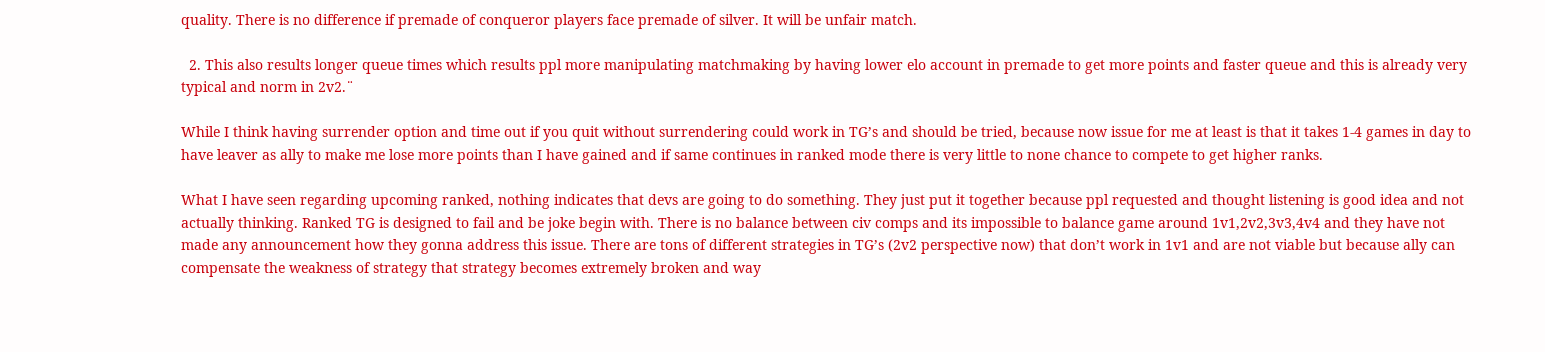quality. There is no difference if premade of conqueror players face premade of silver. It will be unfair match.

  2. This also results longer queue times which results ppl more manipulating matchmaking by having lower elo account in premade to get more points and faster queue and this is already very typical and norm in 2v2.¨

While I think having surrender option and time out if you quit without surrendering could work in TG’s and should be tried, because now issue for me at least is that it takes 1-4 games in day to have leaver as ally to make me lose more points than I have gained and if same continues in ranked mode there is very little to none chance to compete to get higher ranks.

What I have seen regarding upcoming ranked, nothing indicates that devs are going to do something. They just put it together because ppl requested and thought listening is good idea and not actually thinking. Ranked TG is designed to fail and be joke begin with. There is no balance between civ comps and its impossible to balance game around 1v1,2v2,3v3,4v4 and they have not made any announcement how they gonna address this issue. There are tons of different strategies in TG’s (2v2 perspective now) that don’t work in 1v1 and are not viable but because ally can compensate the weakness of strategy that strategy becomes extremely broken and way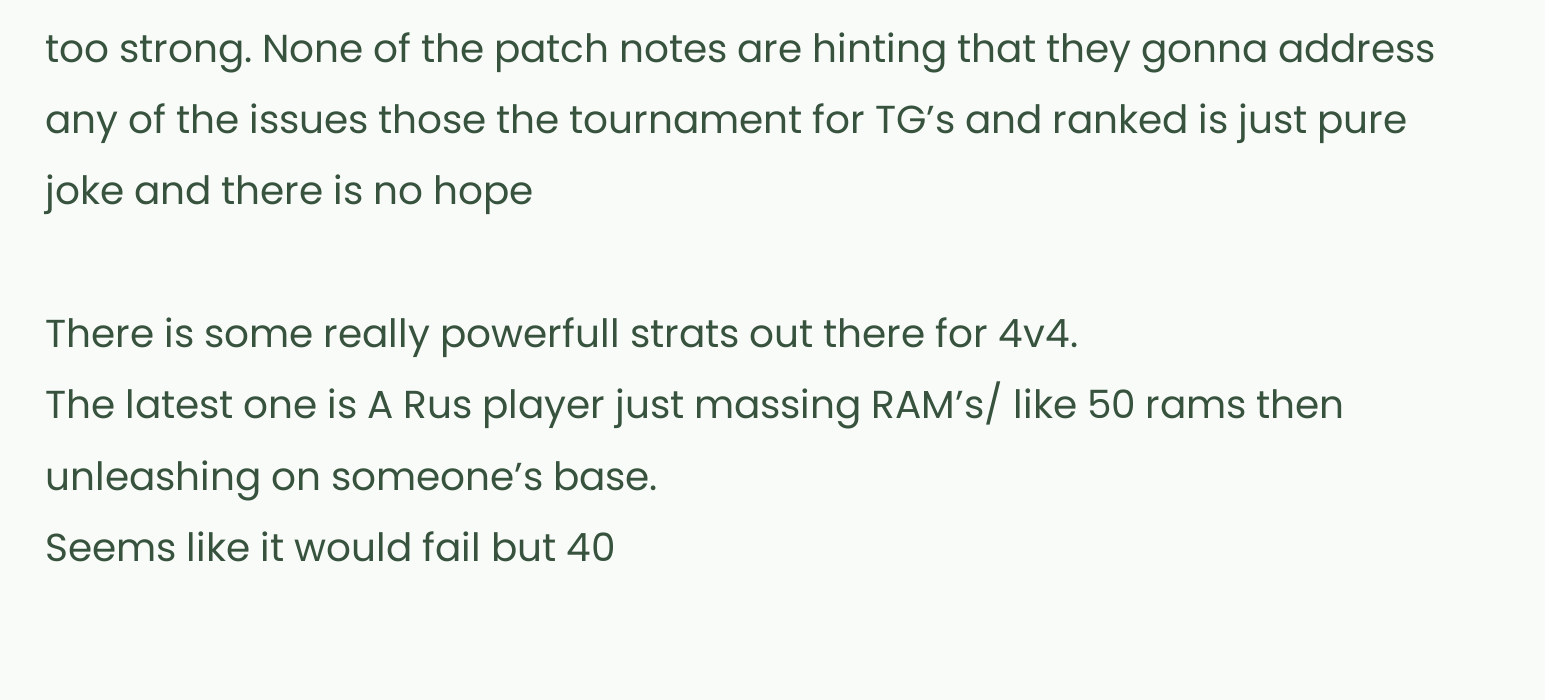too strong. None of the patch notes are hinting that they gonna address any of the issues those the tournament for TG’s and ranked is just pure joke and there is no hope

There is some really powerfull strats out there for 4v4.
The latest one is A Rus player just massing RAM’s/ like 50 rams then unleashing on someone’s base.
Seems like it would fail but 40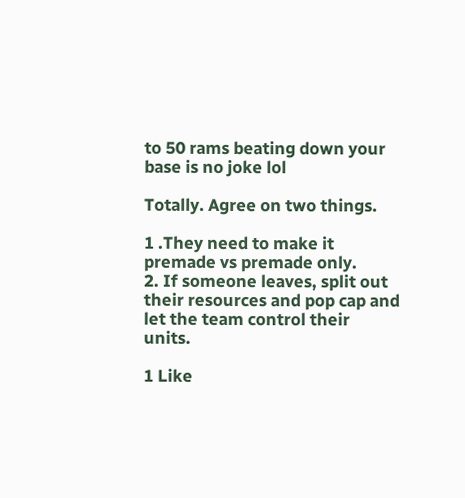to 50 rams beating down your base is no joke lol

Totally. Agree on two things.

1 .They need to make it premade vs premade only.
2. If someone leaves, split out their resources and pop cap and let the team control their units.

1 Like